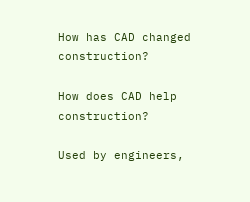How has CAD changed construction?

How does CAD help construction?

Used by engineers,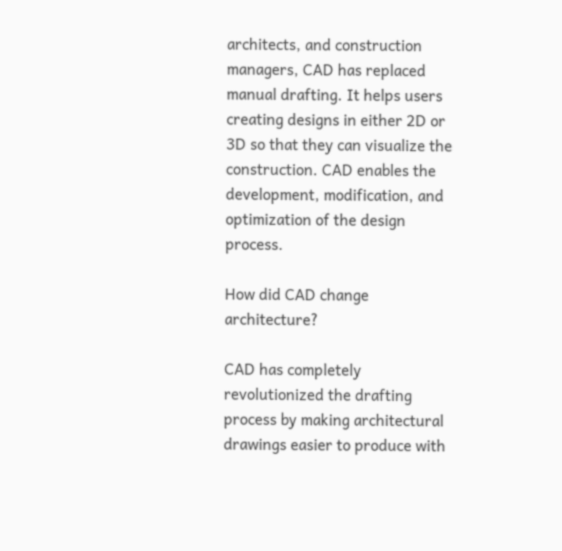architects, and construction managers, CAD has replaced manual drafting. It helps users creating designs in either 2D or 3D so that they can visualize the construction. CAD enables the development, modification, and optimization of the design process.

How did CAD change architecture?

CAD has completely revolutionized the drafting process by making architectural drawings easier to produce with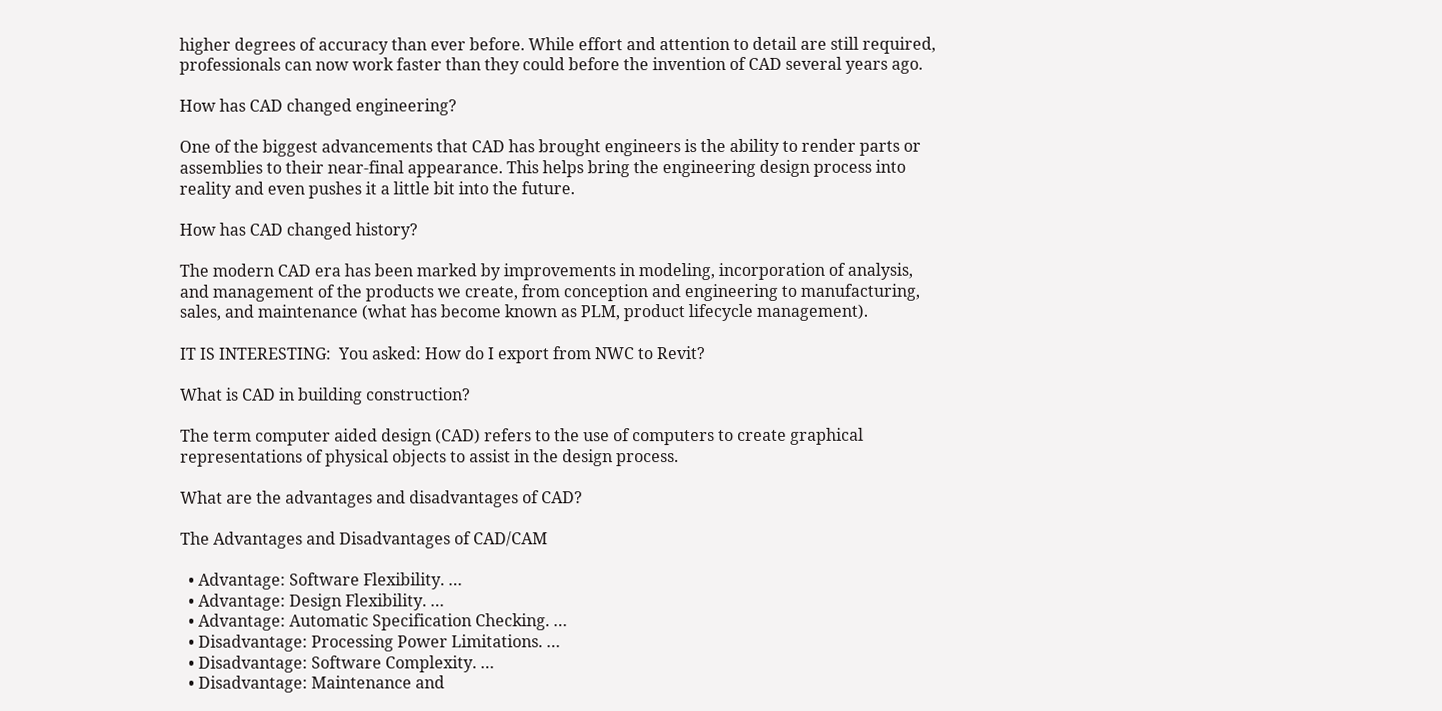higher degrees of accuracy than ever before. While effort and attention to detail are still required, professionals can now work faster than they could before the invention of CAD several years ago.

How has CAD changed engineering?

One of the biggest advancements that CAD has brought engineers is the ability to render parts or assemblies to their near-final appearance. This helps bring the engineering design process into reality and even pushes it a little bit into the future.

How has CAD changed history?

The modern CAD era has been marked by improvements in modeling, incorporation of analysis, and management of the products we create, from conception and engineering to manufacturing, sales, and maintenance (what has become known as PLM, product lifecycle management).

IT IS INTERESTING:  You asked: How do I export from NWC to Revit?

What is CAD in building construction?

The term computer aided design (CAD) refers to the use of computers to create graphical representations of physical objects to assist in the design process.

What are the advantages and disadvantages of CAD?

The Advantages and Disadvantages of CAD/CAM

  • Advantage: Software Flexibility. …
  • Advantage: Design Flexibility. …
  • Advantage: Automatic Specification Checking. …
  • Disadvantage: Processing Power Limitations. …
  • Disadvantage: Software Complexity. …
  • Disadvantage: Maintenance and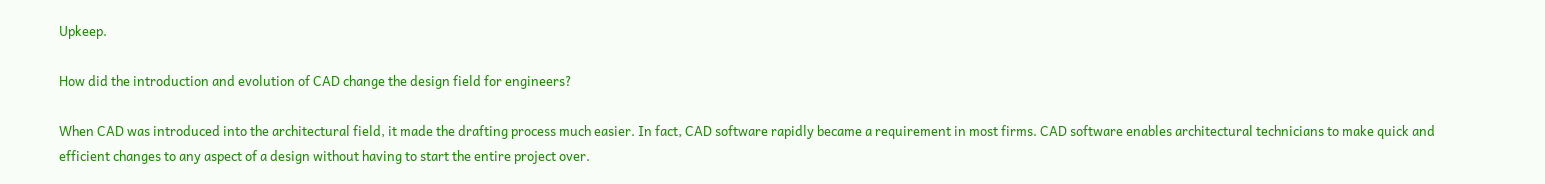Upkeep.

How did the introduction and evolution of CAD change the design field for engineers?

When CAD was introduced into the architectural field, it made the drafting process much easier. In fact, CAD software rapidly became a requirement in most firms. CAD software enables architectural technicians to make quick and efficient changes to any aspect of a design without having to start the entire project over.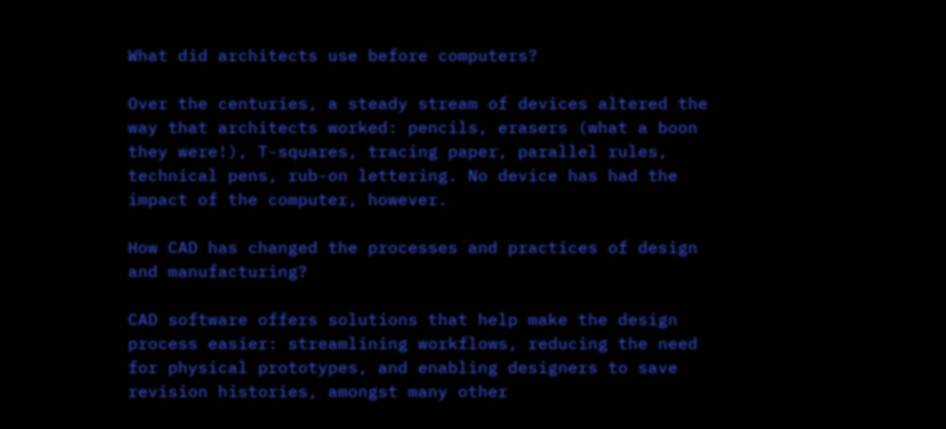What did architects use before computers?

Over the centuries, a steady stream of devices altered the way that architects worked: pencils, erasers (what a boon they were!), T-squares, tracing paper, parallel rules, technical pens, rub-on lettering. No device has had the impact of the computer, however.

How CAD has changed the processes and practices of design and manufacturing?

CAD software offers solutions that help make the design process easier: streamlining workflows, reducing the need for physical prototypes, and enabling designers to save revision histories, amongst many other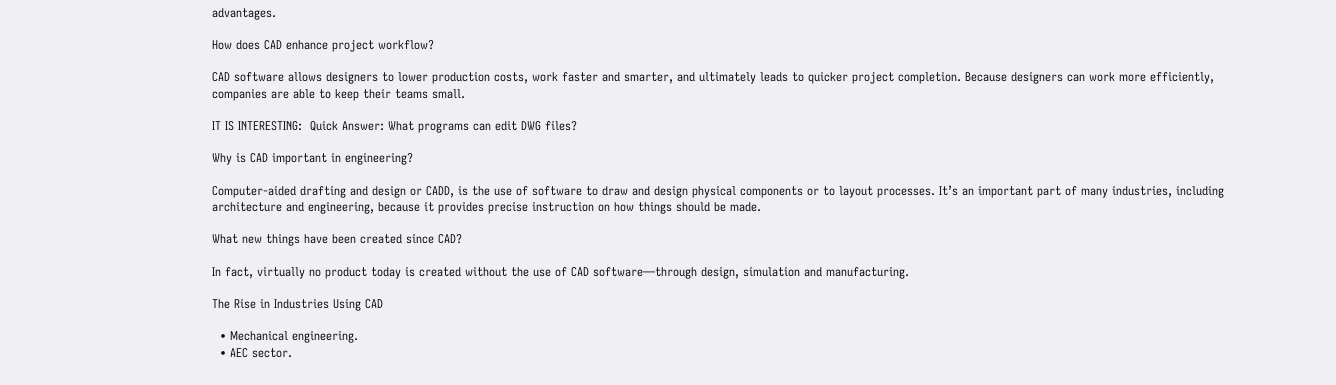advantages.

How does CAD enhance project workflow?

CAD software allows designers to lower production costs, work faster and smarter, and ultimately leads to quicker project completion. Because designers can work more efficiently, companies are able to keep their teams small.

IT IS INTERESTING:  Quick Answer: What programs can edit DWG files?

Why is CAD important in engineering?

Computer-aided drafting and design or CADD, is the use of software to draw and design physical components or to layout processes. It’s an important part of many industries, including architecture and engineering, because it provides precise instruction on how things should be made.

What new things have been created since CAD?

In fact, virtually no product today is created without the use of CAD software—through design, simulation and manufacturing.

The Rise in Industries Using CAD

  • Mechanical engineering.
  • AEC sector.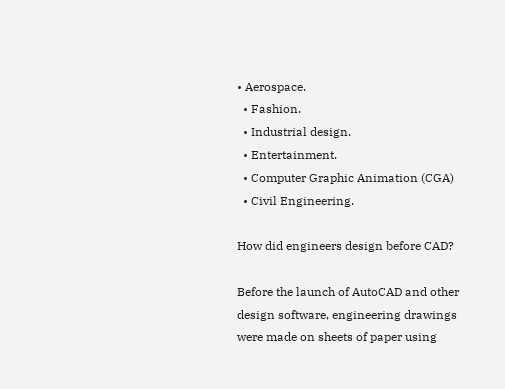• Aerospace.
  • Fashion.
  • Industrial design.
  • Entertainment.
  • Computer Graphic Animation (CGA)
  • Civil Engineering.

How did engineers design before CAD?

Before the launch of AutoCAD and other design software, engineering drawings were made on sheets of paper using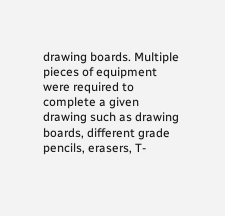drawing boards. Multiple pieces of equipment were required to complete a given drawing such as drawing boards, different grade pencils, erasers, T-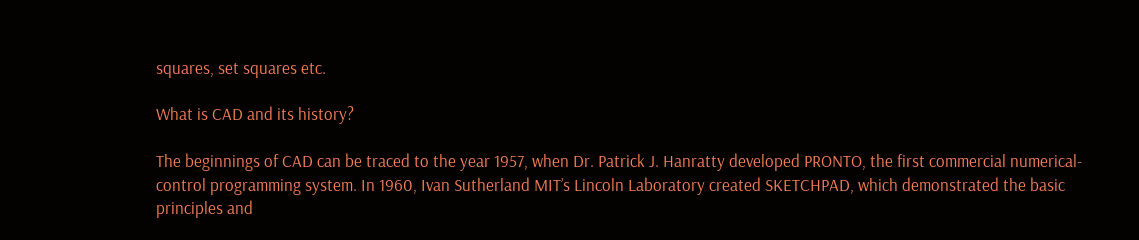squares, set squares etc.

What is CAD and its history?

The beginnings of CAD can be traced to the year 1957, when Dr. Patrick J. Hanratty developed PRONTO, the first commercial numerical-control programming system. In 1960, Ivan Sutherland MIT’s Lincoln Laboratory created SKETCHPAD, which demonstrated the basic principles and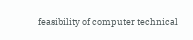feasibility of computer technical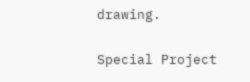drawing.

Special Project